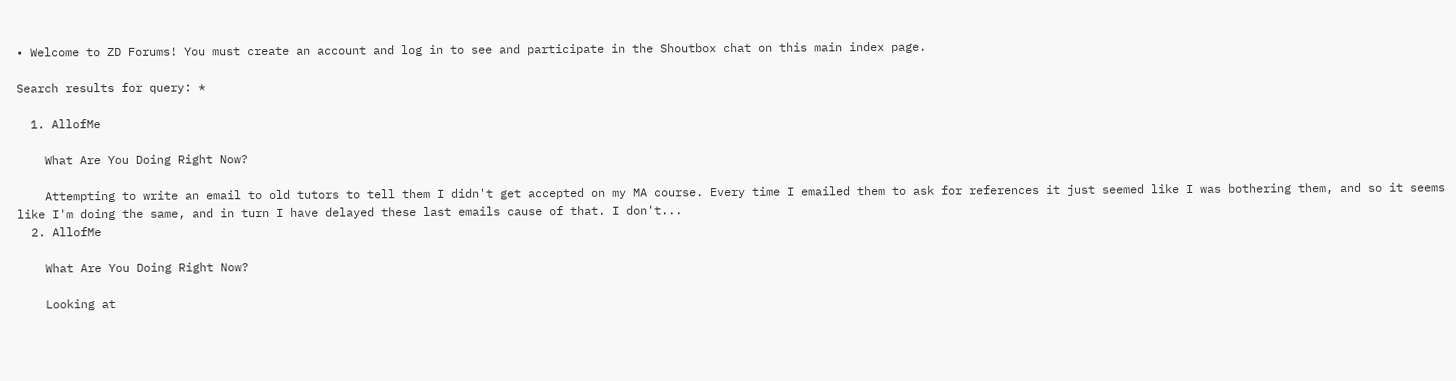• Welcome to ZD Forums! You must create an account and log in to see and participate in the Shoutbox chat on this main index page.

Search results for query: *

  1. AllofMe

    What Are You Doing Right Now?

    Attempting to write an email to old tutors to tell them I didn't get accepted on my MA course. Every time I emailed them to ask for references it just seemed like I was bothering them, and so it seems like I'm doing the same, and in turn I have delayed these last emails cause of that. I don't...
  2. AllofMe

    What Are You Doing Right Now?

    Looking at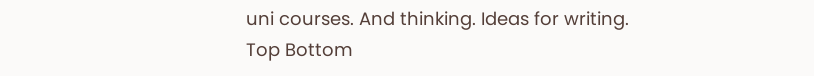uni courses. And thinking. Ideas for writing.
Top Bottom